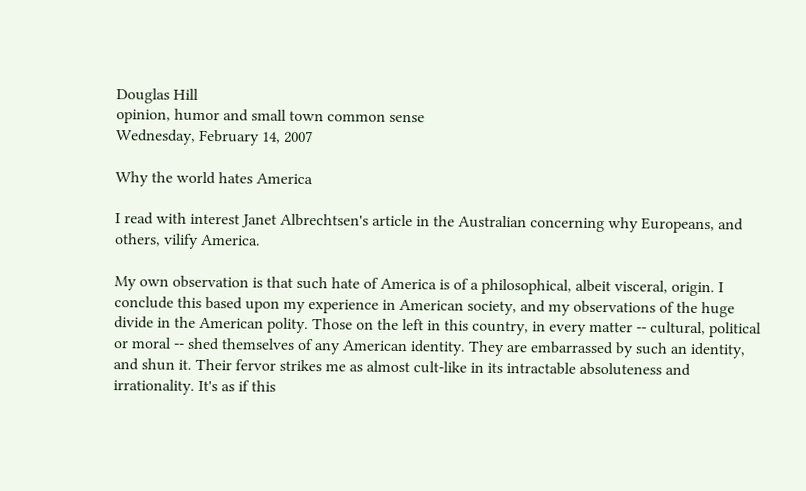Douglas Hill
opinion, humor and small town common sense
Wednesday, February 14, 2007

Why the world hates America

I read with interest Janet Albrechtsen's article in the Australian concerning why Europeans, and others, vilify America.

My own observation is that such hate of America is of a philosophical, albeit visceral, origin. I conclude this based upon my experience in American society, and my observations of the huge divide in the American polity. Those on the left in this country, in every matter -- cultural, political or moral -- shed themselves of any American identity. They are embarrassed by such an identity, and shun it. Their fervor strikes me as almost cult-like in its intractable absoluteness and irrationality. It's as if this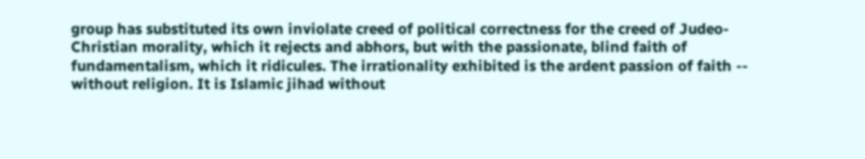group has substituted its own inviolate creed of political correctness for the creed of Judeo-Christian morality, which it rejects and abhors, but with the passionate, blind faith of fundamentalism, which it ridicules. The irrationality exhibited is the ardent passion of faith -- without religion. It is Islamic jihad without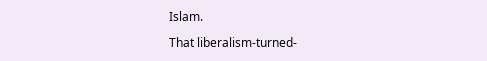Islam.

That liberalism-turned-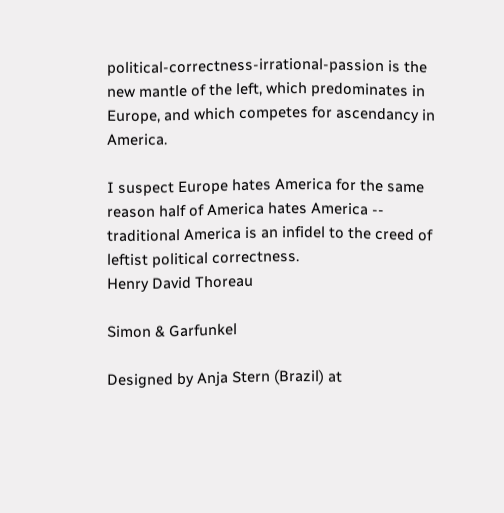political-correctness-irrational-passion is the new mantle of the left, which predominates in Europe, and which competes for ascendancy in America.

I suspect Europe hates America for the same reason half of America hates America -- traditional America is an infidel to the creed of leftist political correctness.
Henry David Thoreau

Simon & Garfunkel

Designed by Anja Stern (Brazil) at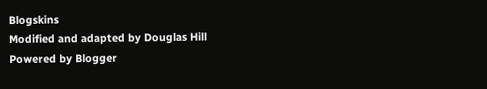Blogskins
Modified and adapted by Douglas Hill
Powered by Blogger